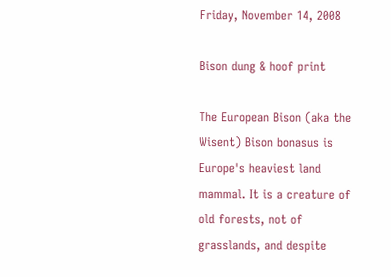Friday, November 14, 2008

Bison dung & hoof print

The European Bison (aka the Wisent) Bison bonasus is Europe's heaviest land mammal. It is a creature of old forests, not of grasslands, and despite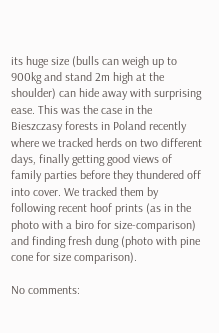its huge size (bulls can weigh up to 900kg and stand 2m high at the shoulder) can hide away with surprising ease. This was the case in the Bieszczasy forests in Poland recently where we tracked herds on two different days, finally getting good views of family parties before they thundered off into cover. We tracked them by following recent hoof prints (as in the photo with a biro for size-comparison) and finding fresh dung (photo with pine cone for size comparison).

No comments: